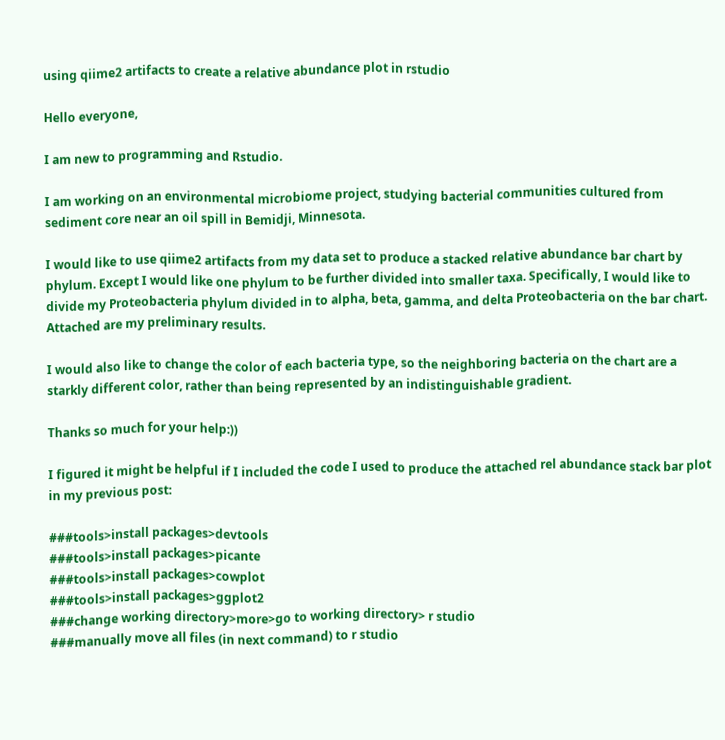using qiime2 artifacts to create a relative abundance plot in rstudio

Hello everyone,

I am new to programming and Rstudio.

I am working on an environmental microbiome project, studying bacterial communities cultured from sediment core near an oil spill in Bemidji, Minnesota.

I would like to use qiime2 artifacts from my data set to produce a stacked relative abundance bar chart by phylum. Except I would like one phylum to be further divided into smaller taxa. Specifically, I would like to divide my Proteobacteria phylum divided in to alpha, beta, gamma, and delta Proteobacteria on the bar chart. Attached are my preliminary results.

I would also like to change the color of each bacteria type, so the neighboring bacteria on the chart are a starkly different color, rather than being represented by an indistinguishable gradient.

Thanks so much for your help:))

I figured it might be helpful if I included the code I used to produce the attached rel abundance stack bar plot in my previous post:

###tools>install packages>devtools
###tools>install packages>picante
###tools>install packages>cowplot
###tools>install packages>ggplot2
###change working directory>more>go to working directory> r studio
###manually move all files (in next command) to r studio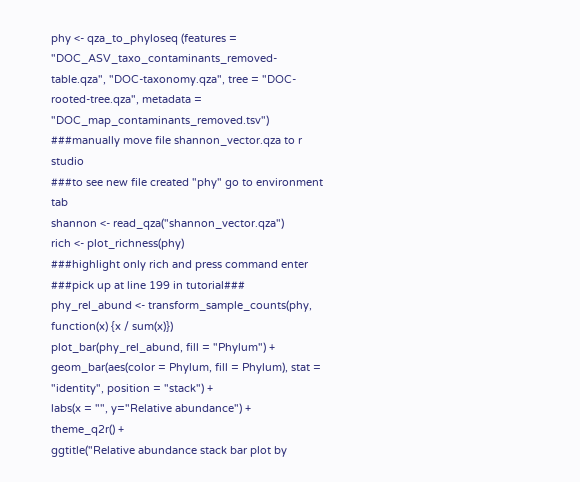phy <- qza_to_phyloseq (features = "DOC_ASV_taxo_contaminants_removed-table.qza", "DOC-taxonomy.qza", tree = "DOC-rooted-tree.qza", metadata = "DOC_map_contaminants_removed.tsv")
###manually move file shannon_vector.qza to r studio
###to see new file created "phy" go to environment tab
shannon <- read_qza("shannon_vector.qza")
rich <- plot_richness(phy)
###highlight only rich and press command enter
###pick up at line 199 in tutorial###
phy_rel_abund <- transform_sample_counts(phy, function(x) {x / sum(x)})
plot_bar(phy_rel_abund, fill = "Phylum") +
geom_bar(aes(color = Phylum, fill = Phylum), stat = "identity", position = "stack") +
labs(x = "", y="Relative abundance") +
theme_q2r() +
ggtitle("Relative abundance stack bar plot by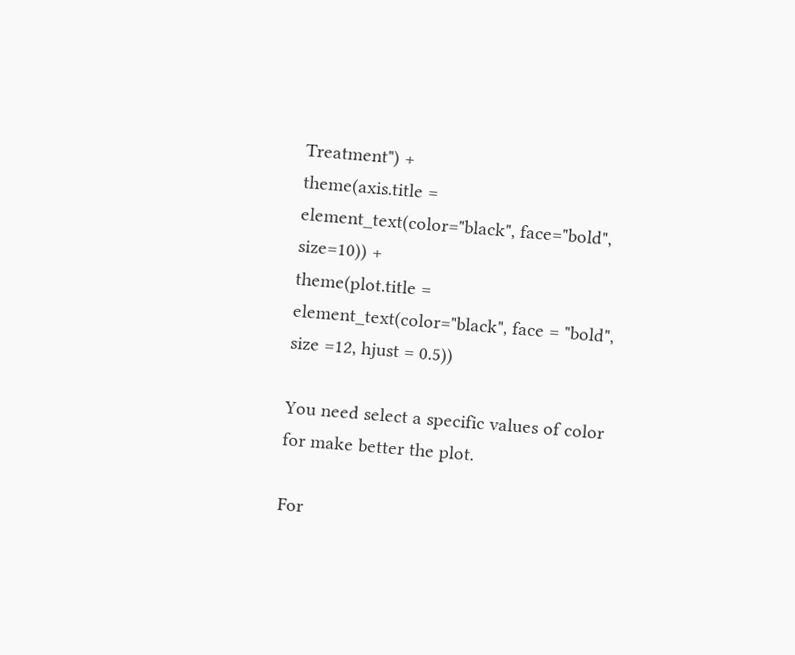Treatment") +
theme(axis.title = element_text(color="black", face="bold", size=10)) +
theme(plot.title = element_text(color="black", face = "bold", size =12, hjust = 0.5))

You need select a specific values of color for make better the plot.

For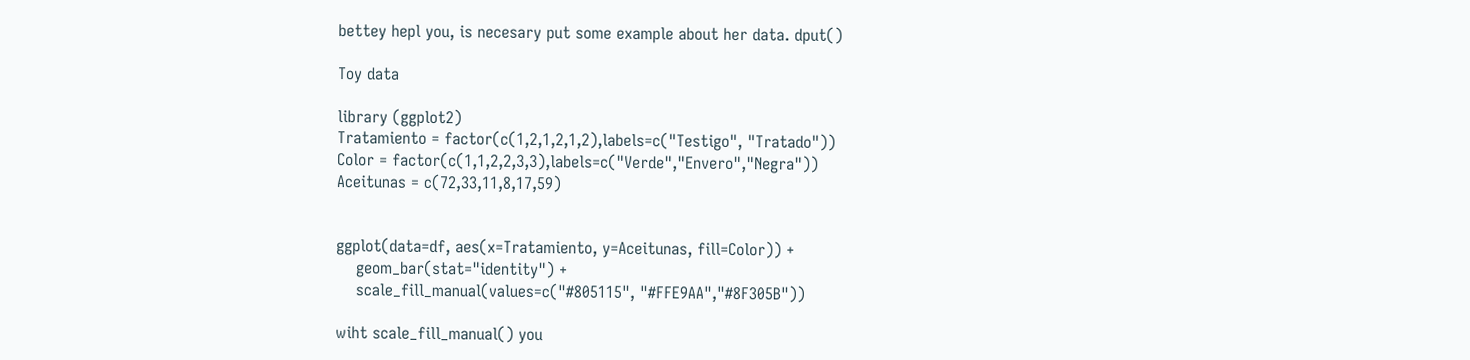bettey hepl you, is necesary put some example about her data. dput()

Toy data

library (ggplot2)
Tratamiento = factor(c(1,2,1,2,1,2),labels=c("Testigo", "Tratado"))
Color = factor(c(1,1,2,2,3,3),labels=c("Verde","Envero","Negra"))
Aceitunas = c(72,33,11,8,17,59)


ggplot(data=df, aes(x=Tratamiento, y=Aceitunas, fill=Color)) +
    geom_bar(stat="identity") +
    scale_fill_manual(values=c("#805115", "#FFE9AA","#8F305B"))

wiht scale_fill_manual() you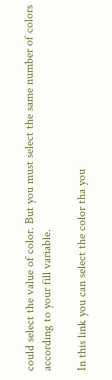could select the value of color. But you must select the same number of colors according to your fill variable.

In this link you can select the color tha you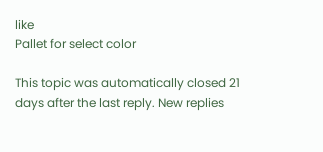like
Pallet for select color

This topic was automatically closed 21 days after the last reply. New replies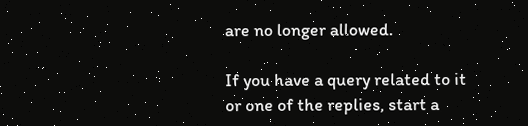are no longer allowed.

If you have a query related to it or one of the replies, start a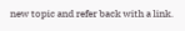new topic and refer back with a link.